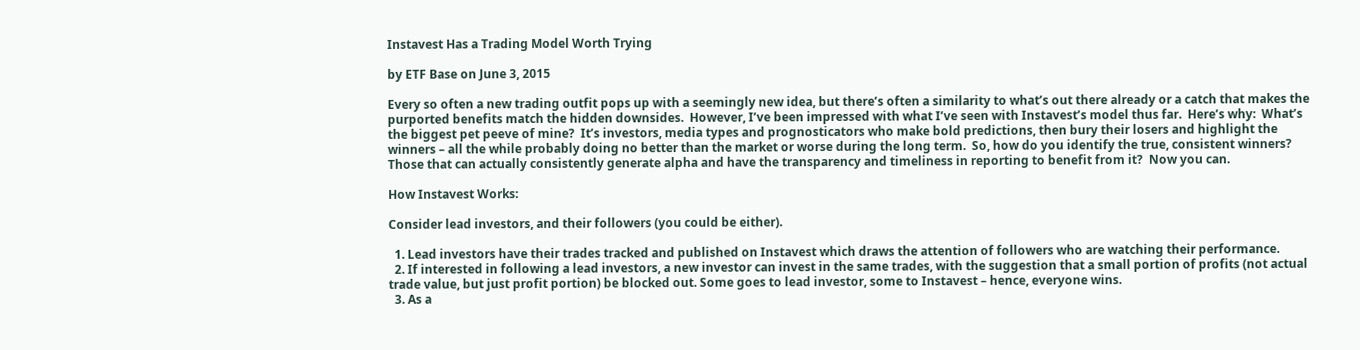Instavest Has a Trading Model Worth Trying

by ETF Base on June 3, 2015

Every so often a new trading outfit pops up with a seemingly new idea, but there’s often a similarity to what’s out there already or a catch that makes the purported benefits match the hidden downsides.  However, I’ve been impressed with what I’ve seen with Instavest’s model thus far.  Here’s why:  What’s the biggest pet peeve of mine?  It’s investors, media types and prognosticators who make bold predictions, then bury their losers and highlight the winners – all the while probably doing no better than the market or worse during the long term.  So, how do you identify the true, consistent winners?  Those that can actually consistently generate alpha and have the transparency and timeliness in reporting to benefit from it?  Now you can.

How Instavest Works:

Consider lead investors, and their followers (you could be either).

  1. Lead investors have their trades tracked and published on Instavest which draws the attention of followers who are watching their performance.
  2. If interested in following a lead investors, a new investor can invest in the same trades, with the suggestion that a small portion of profits (not actual trade value, but just profit portion) be blocked out. Some goes to lead investor, some to Instavest – hence, everyone wins.
  3. As a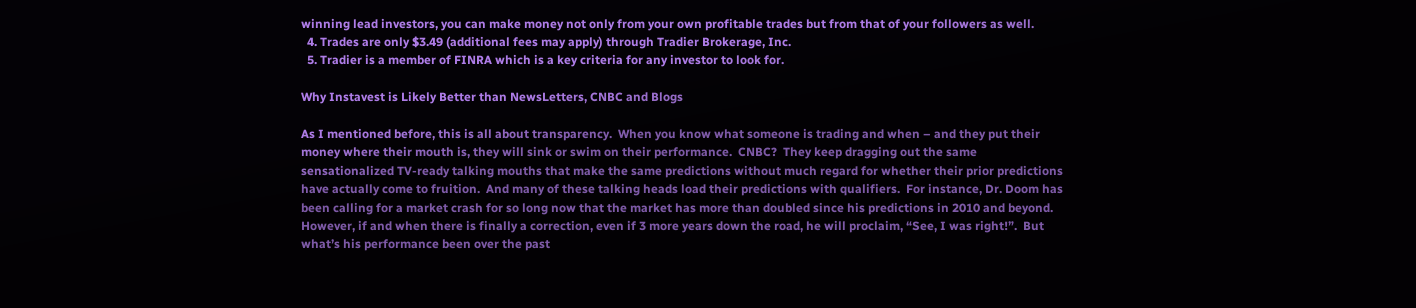winning lead investors, you can make money not only from your own profitable trades but from that of your followers as well.
  4. Trades are only $3.49 (additional fees may apply) through Tradier Brokerage, Inc.
  5. Tradier is a member of FINRA which is a key criteria for any investor to look for.

Why Instavest is Likely Better than NewsLetters, CNBC and Blogs

As I mentioned before, this is all about transparency.  When you know what someone is trading and when – and they put their money where their mouth is, they will sink or swim on their performance.  CNBC?  They keep dragging out the same sensationalized TV-ready talking mouths that make the same predictions without much regard for whether their prior predictions have actually come to fruition.  And many of these talking heads load their predictions with qualifiers.  For instance, Dr. Doom has been calling for a market crash for so long now that the market has more than doubled since his predictions in 2010 and beyond.  However, if and when there is finally a correction, even if 3 more years down the road, he will proclaim, “See, I was right!”.  But what’s his performance been over the past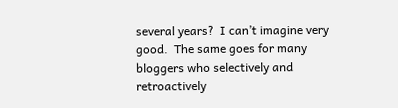several years?  I can’t imagine very good.  The same goes for many bloggers who selectively and retroactively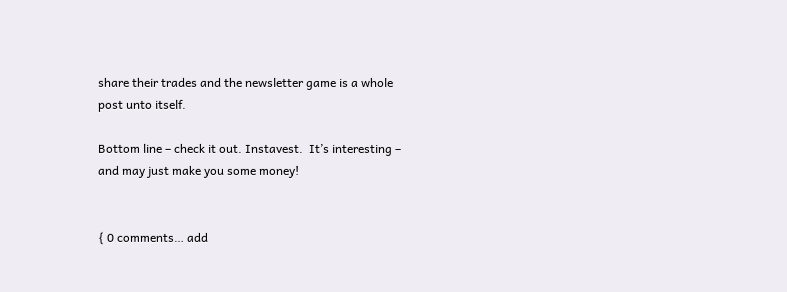share their trades and the newsletter game is a whole post unto itself.

Bottom line – check it out. Instavest.  It’s interesting – and may just make you some money!


{ 0 comments… add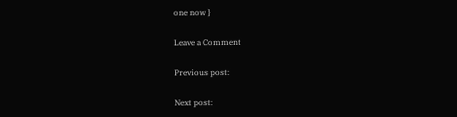one now }

Leave a Comment

Previous post:

Next post: